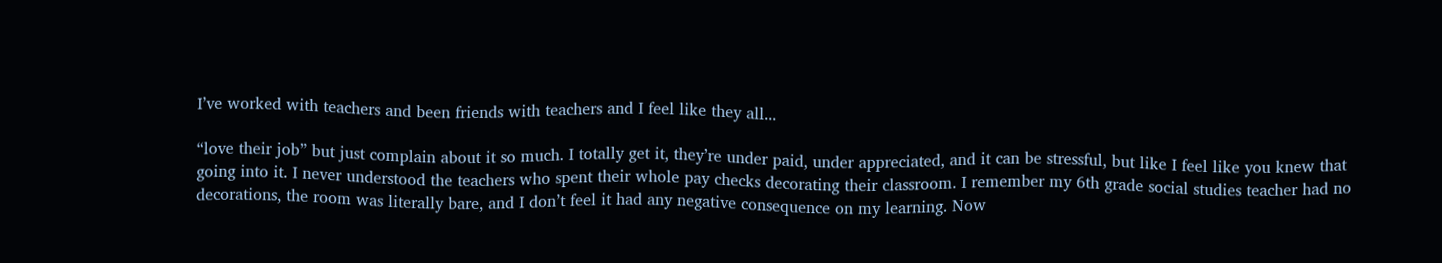I’ve worked with teachers and been friends with teachers and I feel like they all...

“love their job” but just complain about it so much. I totally get it, they’re under paid, under appreciated, and it can be stressful, but like I feel like you knew that going into it. I never understood the teachers who spent their whole pay checks decorating their classroom. I remember my 6th grade social studies teacher had no decorations, the room was literally bare, and I don’t feel it had any negative consequence on my learning. Now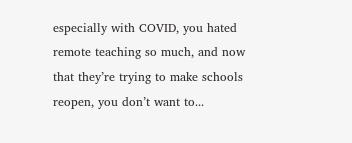especially with COVID, you hated remote teaching so much, and now that they’re trying to make schools reopen, you don’t want to...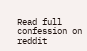Read full confession on reddit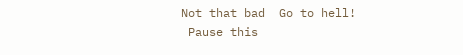Not that bad  Go to hell!
 Pause this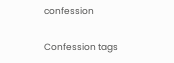confession

Confession tags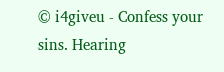© i4giveu - Confess your sins. Hearing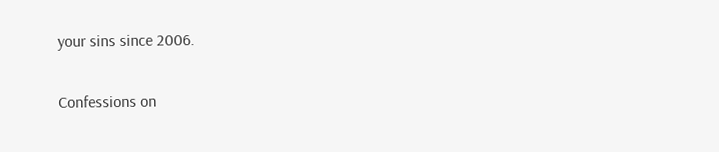your sins since 2006.

Confessions on